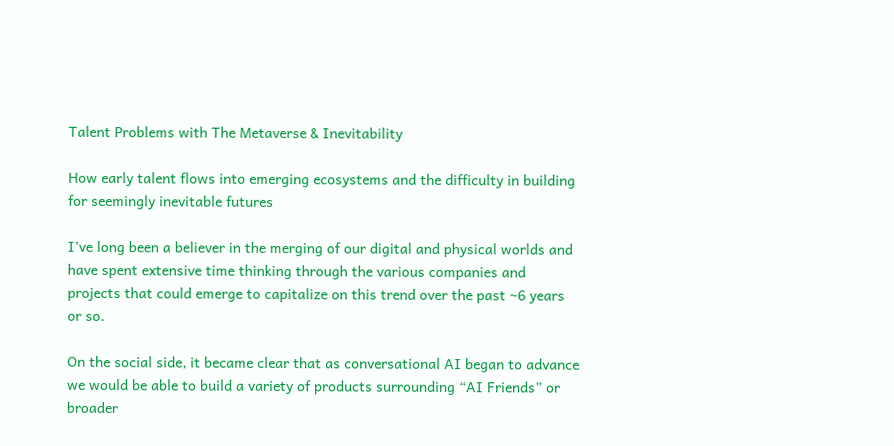Talent Problems with The Metaverse & Inevitability

How early talent flows into emerging ecosystems and the difficulty in building for seemingly inevitable futures

I’ve long been a believer in the merging of our digital and physical worlds and have spent extensive time thinking through the various companies and projects that could emerge to capitalize on this trend over the past ~6 years or so.

On the social side, it became clear that as conversational AI began to advance we would be able to build a variety of products surrounding “AI Friends” or broader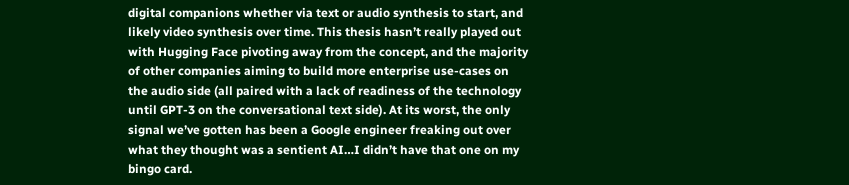digital companions whether via text or audio synthesis to start, and likely video synthesis over time. This thesis hasn’t really played out with Hugging Face pivoting away from the concept, and the majority of other companies aiming to build more enterprise use-cases on the audio side (all paired with a lack of readiness of the technology until GPT-3 on the conversational text side). At its worst, the only signal we’ve gotten has been a Google engineer freaking out over what they thought was a sentient AI…I didn’t have that one on my bingo card.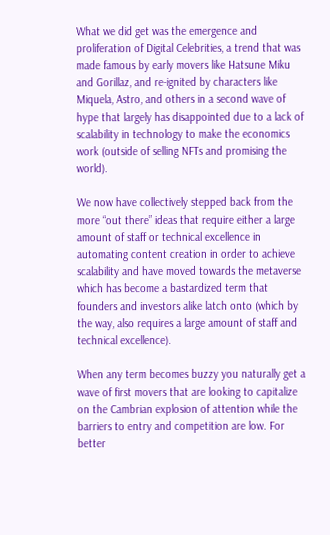What we did get was the emergence and proliferation of Digital Celebrities, a trend that was made famous by early movers like Hatsune Miku and Gorillaz, and re-ignited by characters like Miquela, Astro, and others in a second wave of hype that largely has disappointed due to a lack of scalability in technology to make the economics work (outside of selling NFTs and promising the world).

We now have collectively stepped back from the more “out there” ideas that require either a large amount of staff or technical excellence in automating content creation in order to achieve scalability and have moved towards the metaverse which has become a bastardized term that founders and investors alike latch onto (which by the way, also requires a large amount of staff and technical excellence).

When any term becomes buzzy you naturally get a wave of first movers that are looking to capitalize on the Cambrian explosion of attention while the barriers to entry and competition are low. For better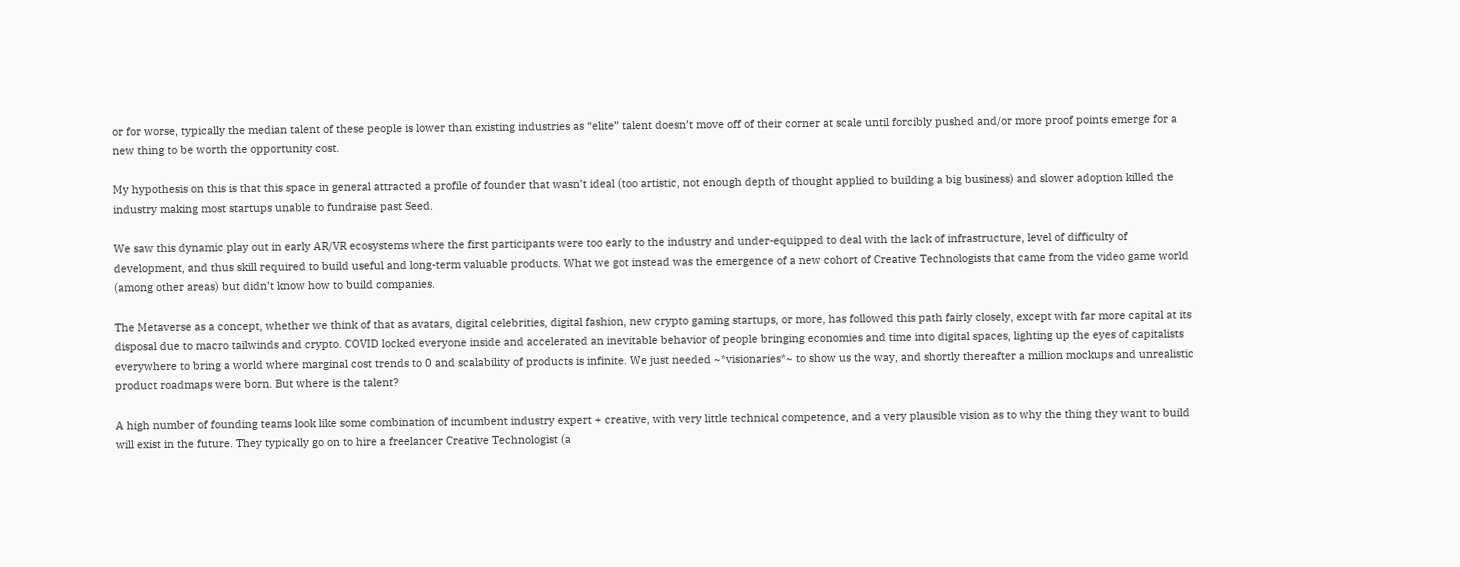or for worse, typically the median talent of these people is lower than existing industries as “elite” talent doesn’t move off of their corner at scale until forcibly pushed and/or more proof points emerge for a new thing to be worth the opportunity cost.

My hypothesis on this is that this space in general attracted a profile of founder that wasn’t ideal (too artistic, not enough depth of thought applied to building a big business) and slower adoption killed the industry making most startups unable to fundraise past Seed.

We saw this dynamic play out in early AR/VR ecosystems where the first participants were too early to the industry and under-equipped to deal with the lack of infrastructure, level of difficulty of development, and thus skill required to build useful and long-term valuable products. What we got instead was the emergence of a new cohort of Creative Technologists that came from the video game world (among other areas) but didn’t know how to build companies.

The Metaverse as a concept, whether we think of that as avatars, digital celebrities, digital fashion, new crypto gaming startups, or more, has followed this path fairly closely, except with far more capital at its disposal due to macro tailwinds and crypto. COVID locked everyone inside and accelerated an inevitable behavior of people bringing economies and time into digital spaces, lighting up the eyes of capitalists everywhere to bring a world where marginal cost trends to 0 and scalability of products is infinite. We just needed ~*visionaries*~ to show us the way, and shortly thereafter a million mockups and unrealistic product roadmaps were born. But where is the talent?

A high number of founding teams look like some combination of incumbent industry expert + creative, with very little technical competence, and a very plausible vision as to why the thing they want to build will exist in the future. They typically go on to hire a freelancer Creative Technologist (a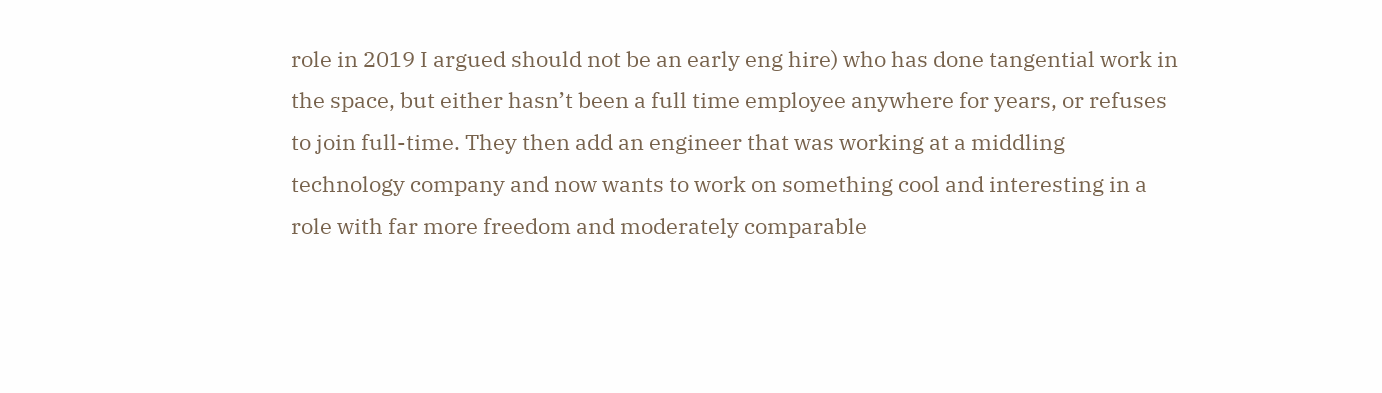role in 2019 I argued should not be an early eng hire) who has done tangential work in the space, but either hasn’t been a full time employee anywhere for years, or refuses to join full-time. They then add an engineer that was working at a middling technology company and now wants to work on something cool and interesting in a role with far more freedom and moderately comparable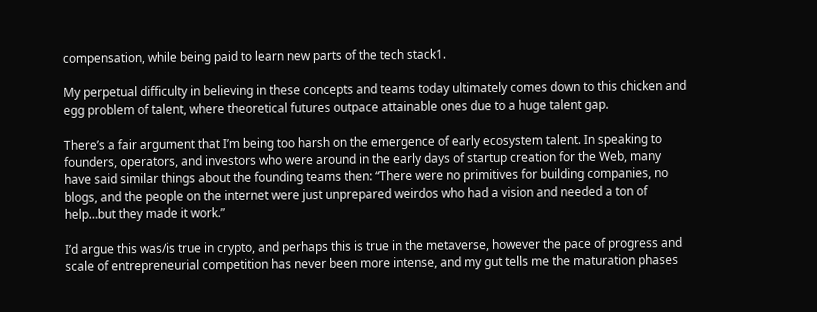compensation, while being paid to learn new parts of the tech stack1.

My perpetual difficulty in believing in these concepts and teams today ultimately comes down to this chicken and egg problem of talent, where theoretical futures outpace attainable ones due to a huge talent gap.

There’s a fair argument that I’m being too harsh on the emergence of early ecosystem talent. In speaking to founders, operators, and investors who were around in the early days of startup creation for the Web, many have said similar things about the founding teams then: “There were no primitives for building companies, no blogs, and the people on the internet were just unprepared weirdos who had a vision and needed a ton of help…but they made it work.”

I’d argue this was/is true in crypto, and perhaps this is true in the metaverse, however the pace of progress and scale of entrepreneurial competition has never been more intense, and my gut tells me the maturation phases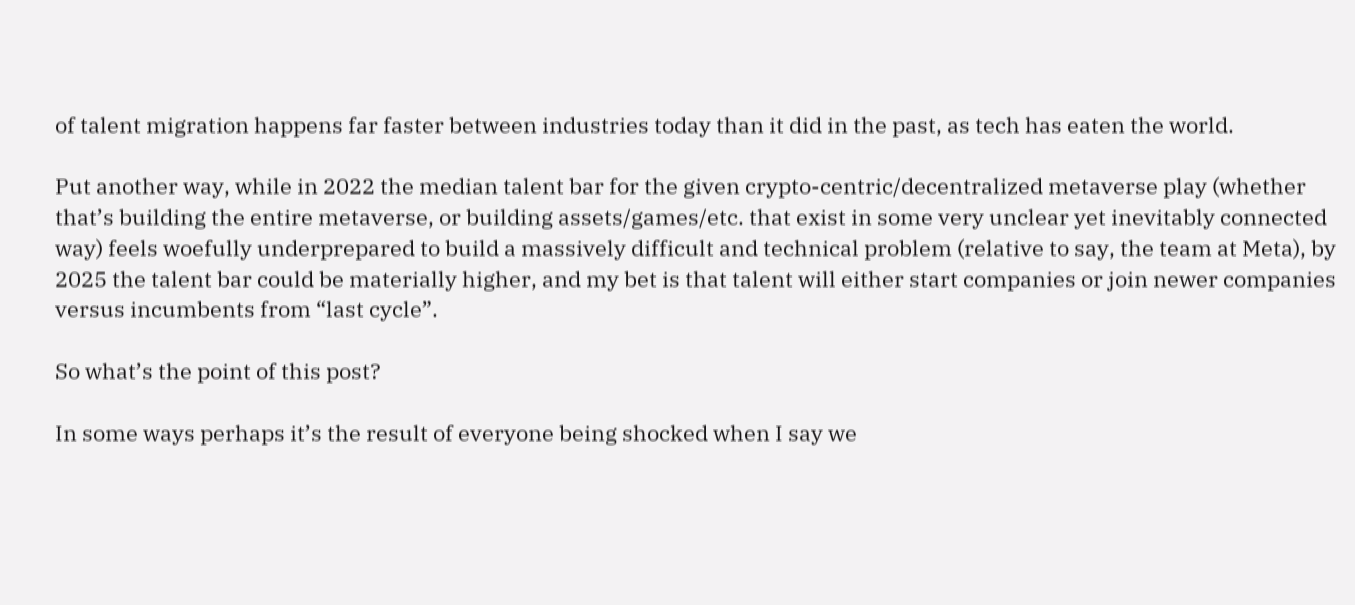of talent migration happens far faster between industries today than it did in the past, as tech has eaten the world.

Put another way, while in 2022 the median talent bar for the given crypto-centric/decentralized metaverse play (whether that’s building the entire metaverse, or building assets/games/etc. that exist in some very unclear yet inevitably connected way) feels woefully underprepared to build a massively difficult and technical problem (relative to say, the team at Meta), by 2025 the talent bar could be materially higher, and my bet is that talent will either start companies or join newer companies versus incumbents from “last cycle”.

So what’s the point of this post?

In some ways perhaps it’s the result of everyone being shocked when I say we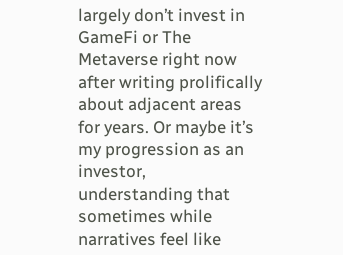largely don’t invest in GameFi or The Metaverse right now after writing prolifically about adjacent areas for years. Or maybe it’s my progression as an investor, understanding that sometimes while narratives feel like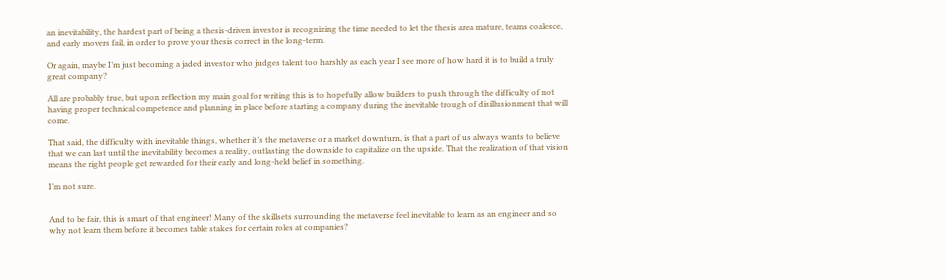an inevitability, the hardest part of being a thesis-driven investor is recognizing the time needed to let the thesis area mature, teams coalesce, and early movers fail, in order to prove your thesis correct in the long-term.

Or again, maybe I’m just becoming a jaded investor who judges talent too harshly as each year I see more of how hard it is to build a truly great company?

All are probably true, but upon reflection my main goal for writing this is to hopefully allow builders to push through the difficulty of not having proper technical competence and planning in place before starting a company during the inevitable trough of disillusionment that will come.

That said, the difficulty with inevitable things, whether it’s the metaverse or a market downturn, is that a part of us always wants to believe that we can last until the inevitability becomes a reality, outlasting the downside to capitalize on the upside. That the realization of that vision means the right people get rewarded for their early and long-held belief in something.

I’m not sure.


And to be fair, this is smart of that engineer! Many of the skillsets surrounding the metaverse feel inevitable to learn as an engineer and so why not learn them before it becomes table stakes for certain roles at companies?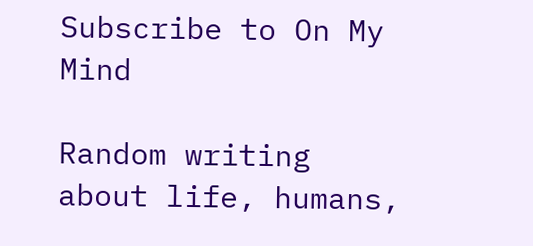Subscribe to On My Mind

Random writing about life, humans,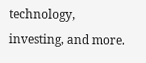technology, investing, and more.